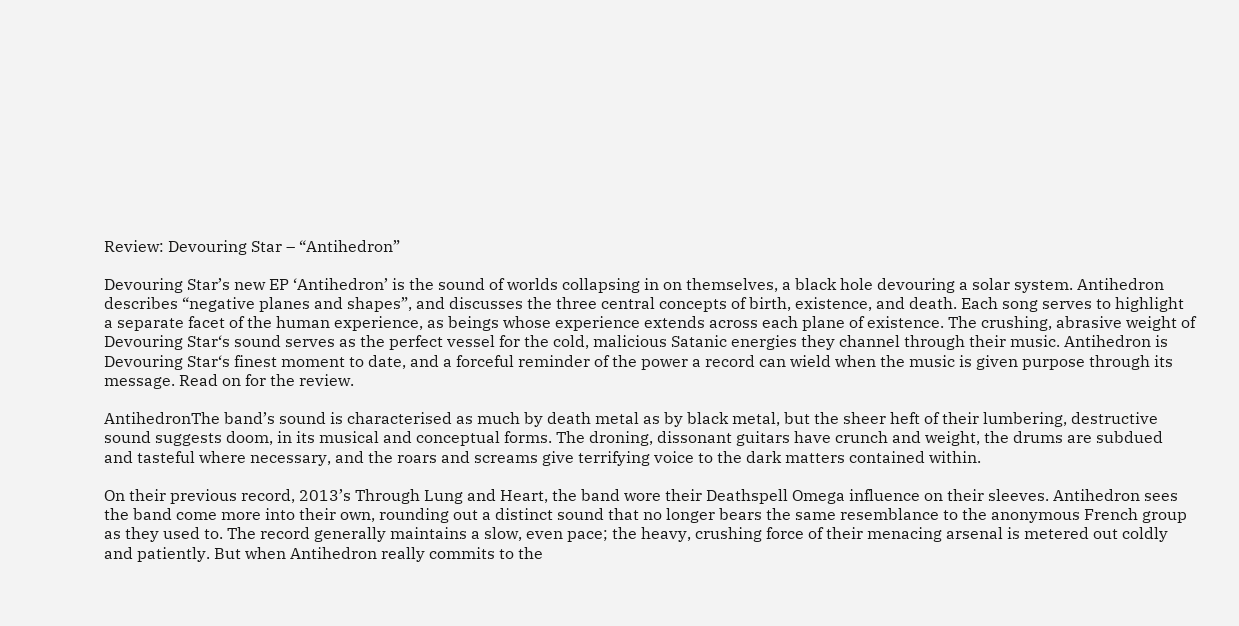Review: Devouring Star – “Antihedron”

Devouring Star’s new EP ‘Antihedron’ is the sound of worlds collapsing in on themselves, a black hole devouring a solar system. Antihedron describes “negative planes and shapes”, and discusses the three central concepts of birth, existence, and death. Each song serves to highlight a separate facet of the human experience, as beings whose experience extends across each plane of existence. The crushing, abrasive weight of Devouring Star‘s sound serves as the perfect vessel for the cold, malicious Satanic energies they channel through their music. Antihedron is Devouring Star‘s finest moment to date, and a forceful reminder of the power a record can wield when the music is given purpose through its message. Read on for the review.

AntihedronThe band’s sound is characterised as much by death metal as by black metal, but the sheer heft of their lumbering, destructive sound suggests doom, in its musical and conceptual forms. The droning, dissonant guitars have crunch and weight, the drums are subdued and tasteful where necessary, and the roars and screams give terrifying voice to the dark matters contained within.

On their previous record, 2013’s Through Lung and Heart, the band wore their Deathspell Omega influence on their sleeves. Antihedron sees the band come more into their own, rounding out a distinct sound that no longer bears the same resemblance to the anonymous French group as they used to. The record generally maintains a slow, even pace; the heavy, crushing force of their menacing arsenal is metered out coldly and patiently. But when Antihedron really commits to the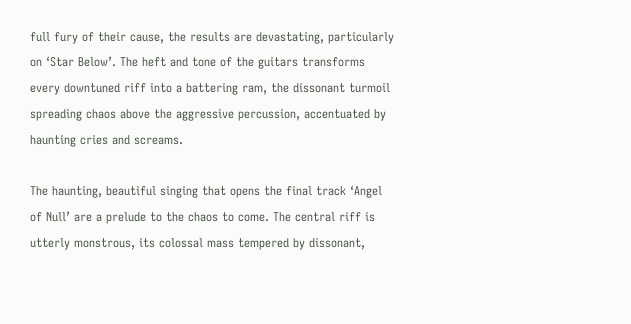full fury of their cause, the results are devastating, particularly on ‘Star Below’. The heft and tone of the guitars transforms every downtuned riff into a battering ram, the dissonant turmoil spreading chaos above the aggressive percussion, accentuated by haunting cries and screams.

The haunting, beautiful singing that opens the final track ‘Angel of Null’ are a prelude to the chaos to come. The central riff is utterly monstrous, its colossal mass tempered by dissonant,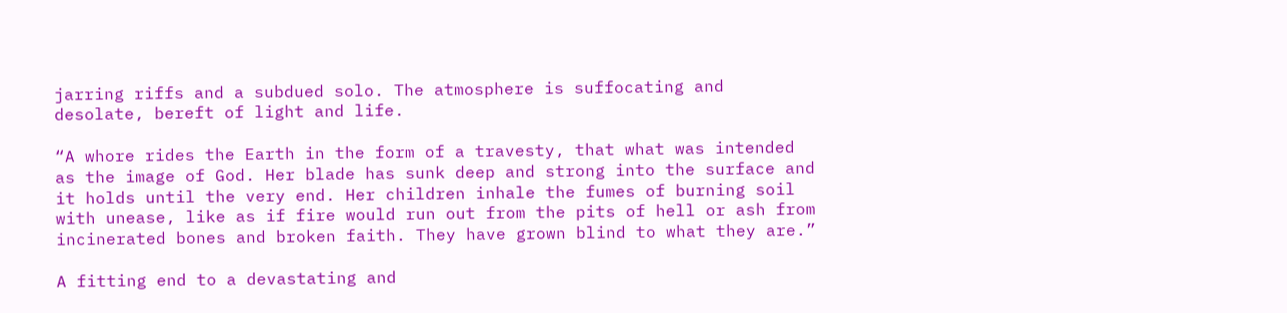jarring riffs and a subdued solo. The atmosphere is suffocating and desolate, bereft of light and life.

“A whore rides the Earth in the form of a travesty, that what was intended as the image of God. Her blade has sunk deep and strong into the surface and it holds until the very end. Her children inhale the fumes of burning soil with unease, like as if fire would run out from the pits of hell or ash from incinerated bones and broken faith. They have grown blind to what they are.”

A fitting end to a devastating and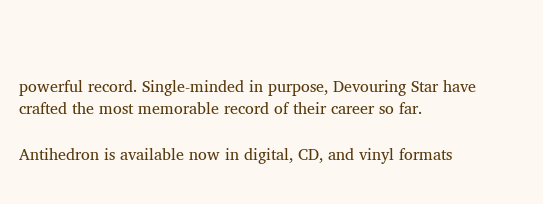powerful record. Single-minded in purpose, Devouring Star have crafted the most memorable record of their career so far.

Antihedron is available now in digital, CD, and vinyl formats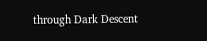through Dark Descent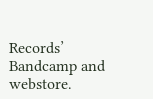Records’ Bandcamp and webstore.